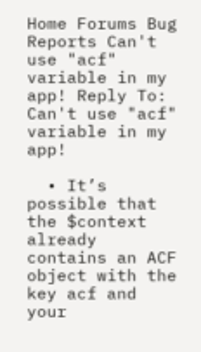Home Forums Bug Reports Can't use "acf" variable in my app! Reply To: Can't use "acf" variable in my app!

  • It’s possible that the $context already contains an ACF object with the key acf and your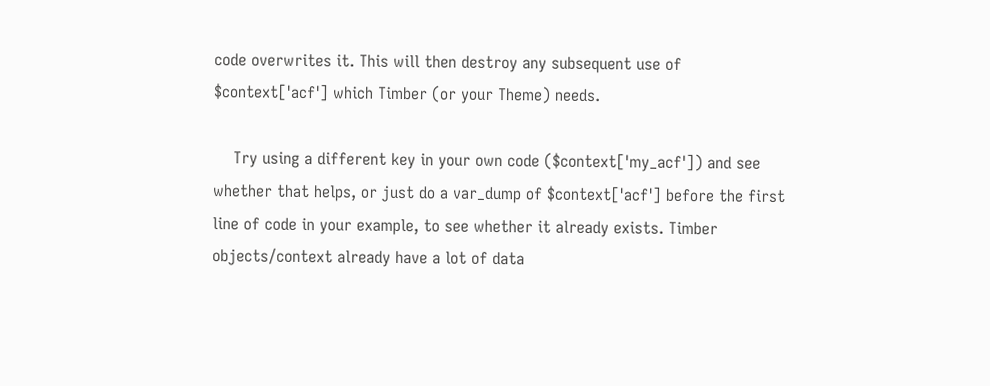code overwrites it. This will then destroy any subsequent use of $context['acf'] which Timber (or your Theme) needs.

    Try using a different key in your own code ($context['my_acf']) and see whether that helps, or just do a var_dump of $context['acf'] before the first line of code in your example, to see whether it already exists. Timber objects/context already have a lot of data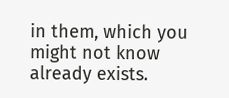in them, which you might not know already exists.